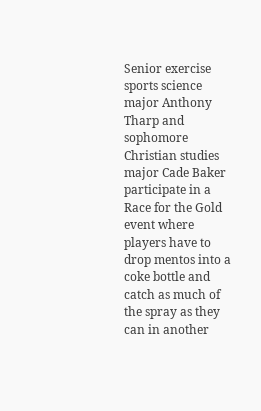Senior exercise sports science major Anthony Tharp and sophomore Christian studies major Cade Baker participate in a Race for the Gold event where players have to drop mentos into a coke bottle and catch as much of the spray as they can in another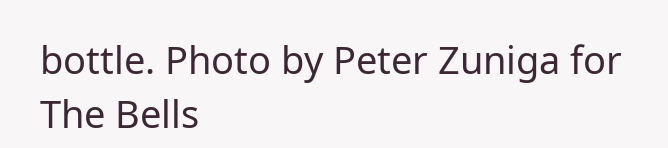bottle. Photo by Peter Zuniga for The Bells